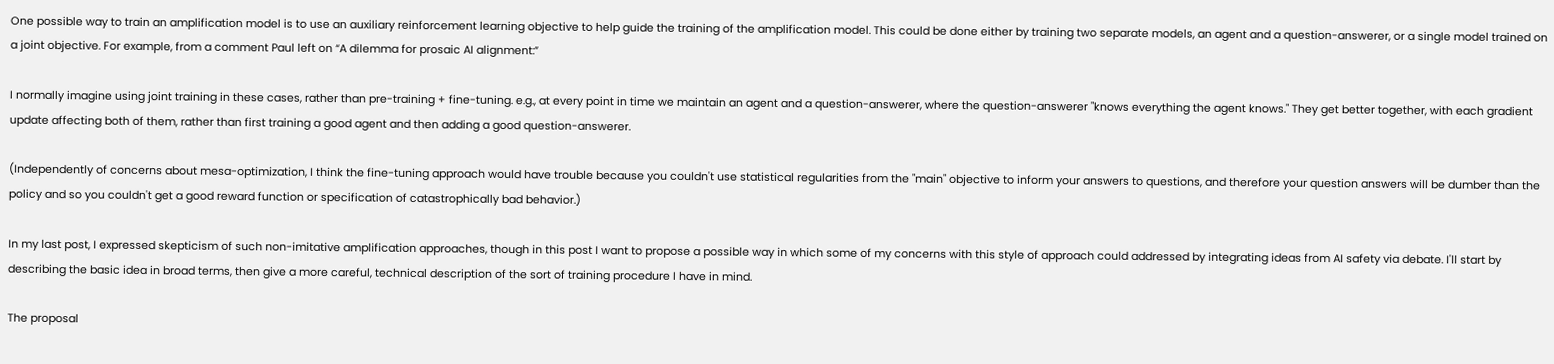One possible way to train an amplification model is to use an auxiliary reinforcement learning objective to help guide the training of the amplification model. This could be done either by training two separate models, an agent and a question-answerer, or a single model trained on a joint objective. For example, from a comment Paul left on “A dilemma for prosaic AI alignment:”

I normally imagine using joint training in these cases, rather than pre-training + fine-tuning. e.g., at every point in time we maintain an agent and a question-answerer, where the question-answerer "knows everything the agent knows." They get better together, with each gradient update affecting both of them, rather than first training a good agent and then adding a good question-answerer.

(Independently of concerns about mesa-optimization, I think the fine-tuning approach would have trouble because you couldn't use statistical regularities from the "main" objective to inform your answers to questions, and therefore your question answers will be dumber than the policy and so you couldn't get a good reward function or specification of catastrophically bad behavior.)

In my last post, I expressed skepticism of such non-imitative amplification approaches, though in this post I want to propose a possible way in which some of my concerns with this style of approach could addressed by integrating ideas from AI safety via debate. I'll start by describing the basic idea in broad terms, then give a more careful, technical description of the sort of training procedure I have in mind.

The proposal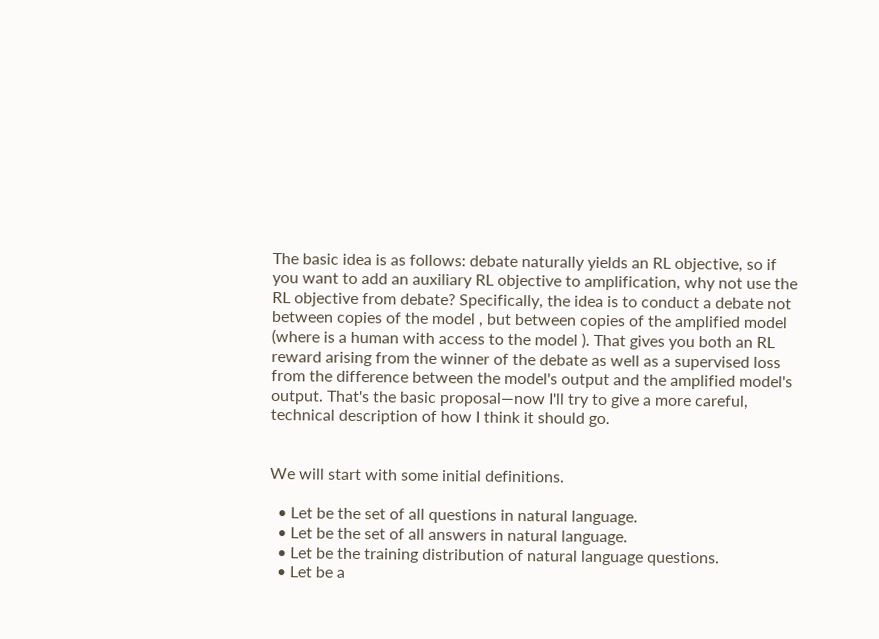The basic idea is as follows: debate naturally yields an RL objective, so if you want to add an auxiliary RL objective to amplification, why not use the RL objective from debate? Specifically, the idea is to conduct a debate not between copies of the model , but between copies of the amplified model (where is a human with access to the model ). That gives you both an RL reward arising from the winner of the debate as well as a supervised loss from the difference between the model's output and the amplified model's output. That's the basic proposal—now I'll try to give a more careful, technical description of how I think it should go.


We will start with some initial definitions.

  • Let be the set of all questions in natural language.
  • Let be the set of all answers in natural language.
  • Let be the training distribution of natural language questions.
  • Let be a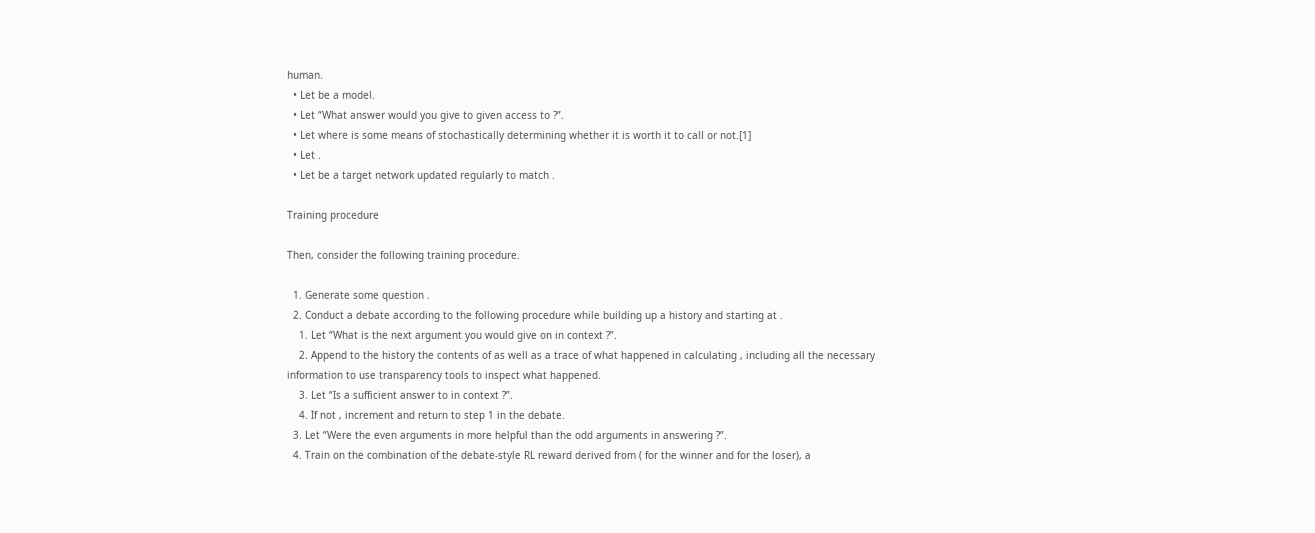human.
  • Let be a model.
  • Let “What answer would you give to given access to ?”.
  • Let where is some means of stochastically determining whether it is worth it to call or not.[1]
  • Let .
  • Let be a target network updated regularly to match .

Training procedure

Then, consider the following training procedure.

  1. Generate some question .
  2. Conduct a debate according to the following procedure while building up a history and starting at .
    1. Let “What is the next argument you would give on in context ?”.
    2. Append to the history the contents of as well as a trace of what happened in calculating , including all the necessary information to use transparency tools to inspect what happened.
    3. Let “Is a sufficient answer to in context ?”.
    4. If not , increment and return to step 1 in the debate.
  3. Let “Were the even arguments in more helpful than the odd arguments in answering ?”.
  4. Train on the combination of the debate-style RL reward derived from ( for the winner and for the loser), a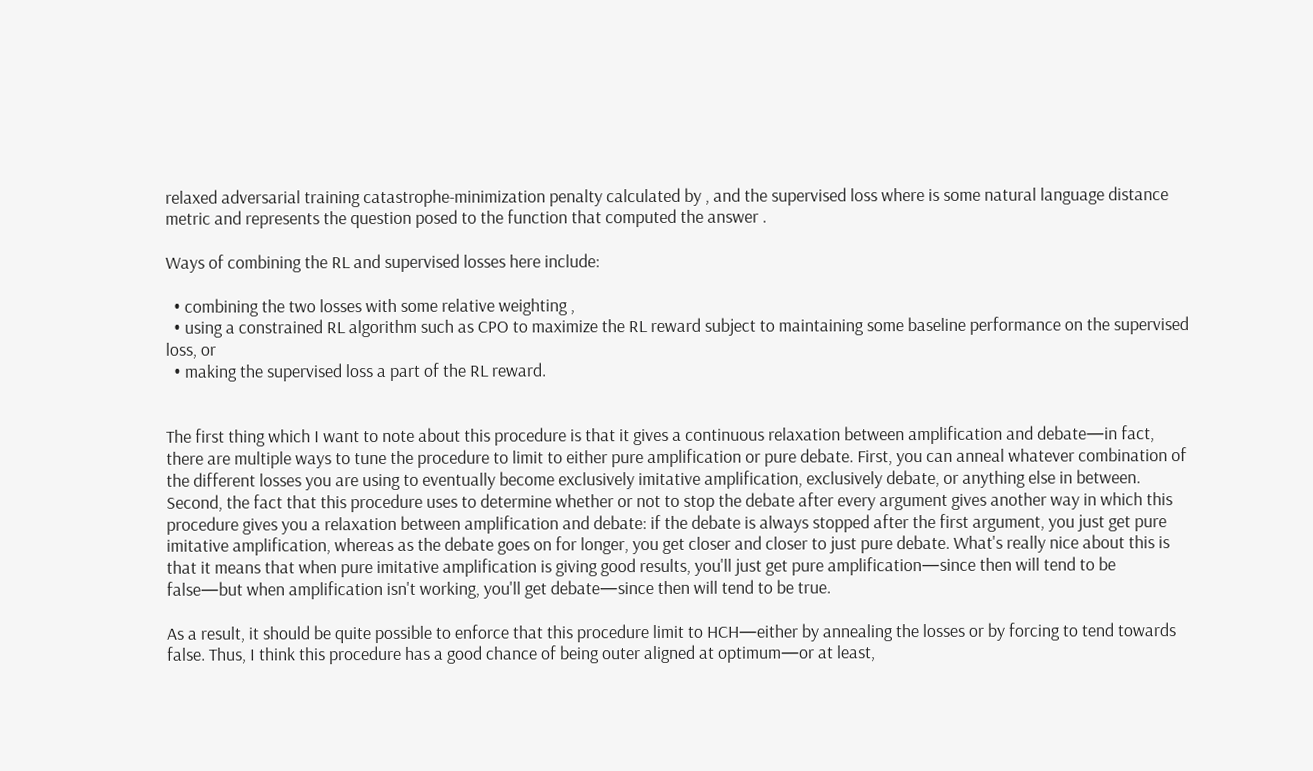relaxed adversarial training catastrophe-minimization penalty calculated by , and the supervised loss where is some natural language distance metric and represents the question posed to the function that computed the answer .

Ways of combining the RL and supervised losses here include:

  • combining the two losses with some relative weighting ,
  • using a constrained RL algorithm such as CPO to maximize the RL reward subject to maintaining some baseline performance on the supervised loss, or
  • making the supervised loss a part of the RL reward.


The first thing which I want to note about this procedure is that it gives a continuous relaxation between amplification and debate—in fact, there are multiple ways to tune the procedure to limit to either pure amplification or pure debate. First, you can anneal whatever combination of the different losses you are using to eventually become exclusively imitative amplification, exclusively debate, or anything else in between. Second, the fact that this procedure uses to determine whether or not to stop the debate after every argument gives another way in which this procedure gives you a relaxation between amplification and debate: if the debate is always stopped after the first argument, you just get pure imitative amplification, whereas as the debate goes on for longer, you get closer and closer to just pure debate. What's really nice about this is that it means that when pure imitative amplification is giving good results, you'll just get pure amplification—since then will tend to be false—but when amplification isn't working, you'll get debate—since then will tend to be true.

As a result, it should be quite possible to enforce that this procedure limit to HCH—either by annealing the losses or by forcing to tend towards false. Thus, I think this procedure has a good chance of being outer aligned at optimum—or at least,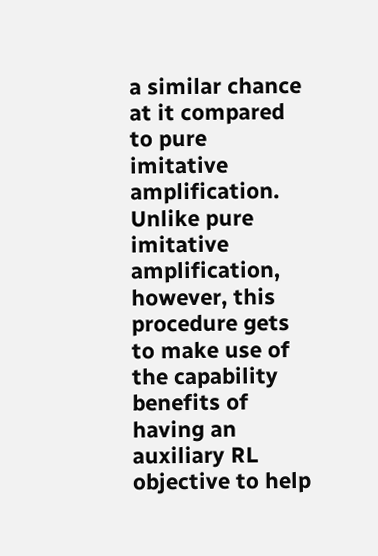a similar chance at it compared to pure imitative amplification. Unlike pure imitative amplification, however, this procedure gets to make use of the capability benefits of having an auxiliary RL objective to help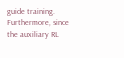guide training. Furthermore, since the auxiliary RL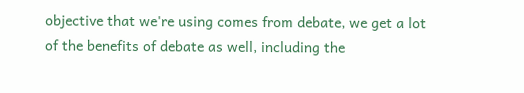objective that we're using comes from debate, we get a lot of the benefits of debate as well, including the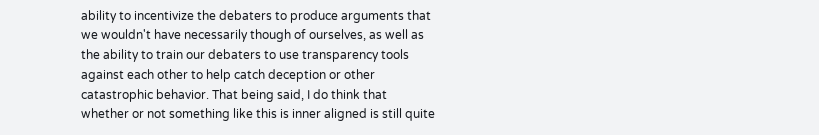ability to incentivize the debaters to produce arguments that we wouldn't have necessarily though of ourselves, as well as the ability to train our debaters to use transparency tools against each other to help catch deception or other catastrophic behavior. That being said, I do think that whether or not something like this is inner aligned is still quite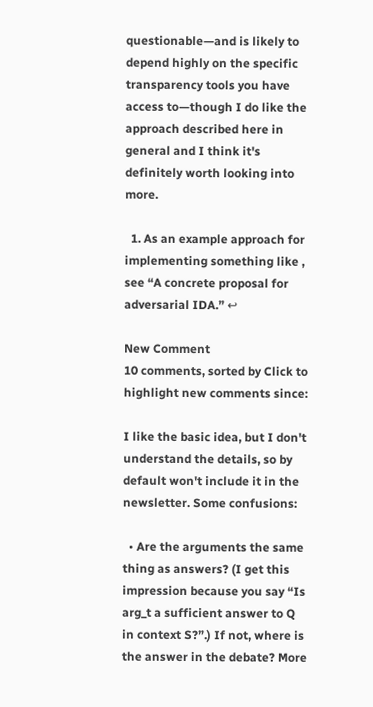questionable—and is likely to depend highly on the specific transparency tools you have access to—though I do like the approach described here in general and I think it's definitely worth looking into more.

  1. As an example approach for implementing something like , see “A concrete proposal for adversarial IDA.” ↩

New Comment
10 comments, sorted by Click to highlight new comments since:

I like the basic idea, but I don't understand the details, so by default won't include it in the newsletter. Some confusions:

  • Are the arguments the same thing as answers? (I get this impression because you say “Is arg_t a sufficient answer to Q in context S?”.) If not, where is the answer in the debate? More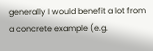generally I would benefit a lot from a concrete example (e.g.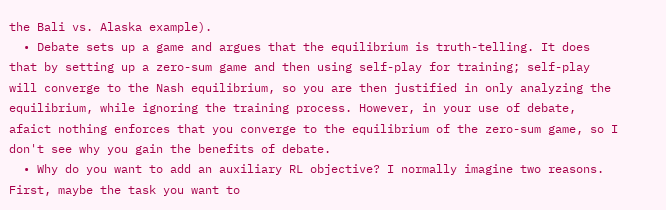the Bali vs. Alaska example).
  • Debate sets up a game and argues that the equilibrium is truth-telling. It does that by setting up a zero-sum game and then using self-play for training; self-play will converge to the Nash equilibrium, so you are then justified in only analyzing the equilibrium, while ignoring the training process. However, in your use of debate, afaict nothing enforces that you converge to the equilibrium of the zero-sum game, so I don't see why you gain the benefits of debate.
  • Why do you want to add an auxiliary RL objective? I normally imagine two reasons. First, maybe the task you want to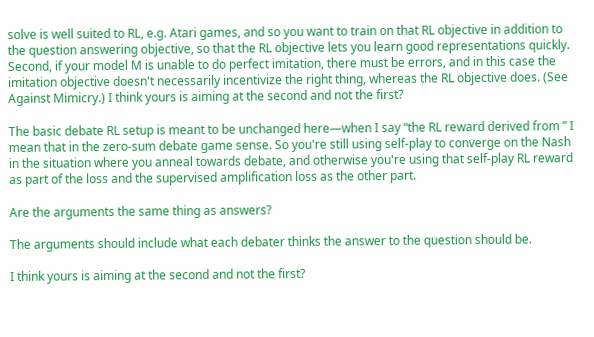solve is well suited to RL, e.g. Atari games, and so you want to train on that RL objective in addition to the question answering objective, so that the RL objective lets you learn good representations quickly. Second, if your model M is unable to do perfect imitation, there must be errors, and in this case the imitation objective doesn't necessarily incentivize the right thing, whereas the RL objective does. (See Against Mimicry.) I think yours is aiming at the second and not the first?

The basic debate RL setup is meant to be unchanged here—when I say “the RL reward derived from ” I mean that in the zero-sum debate game sense. So you're still using self-play to converge on the Nash in the situation where you anneal towards debate, and otherwise you're using that self-play RL reward as part of the loss and the supervised amplification loss as the other part.

Are the arguments the same thing as answers?

The arguments should include what each debater thinks the answer to the question should be.

I think yours is aiming at the second and not the first?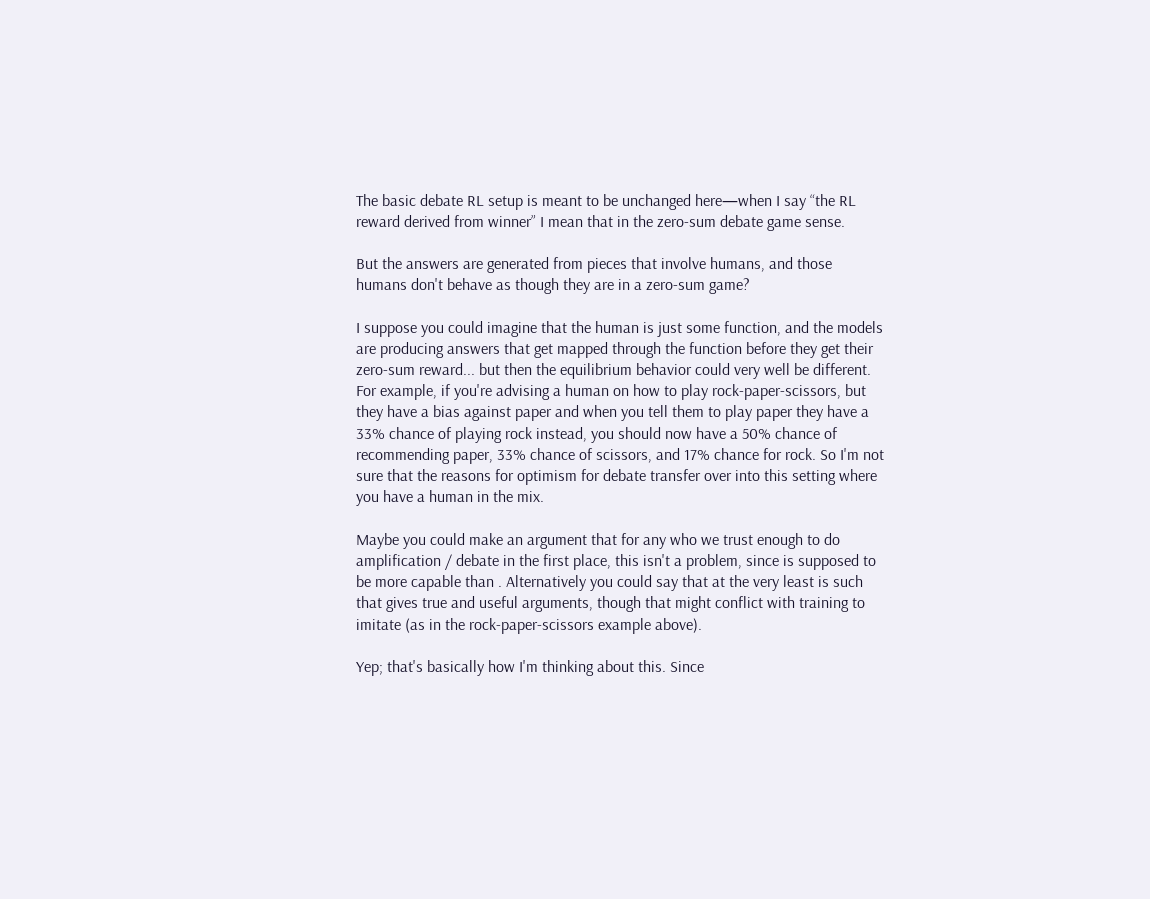The basic debate RL setup is meant to be unchanged here—when I say “the RL reward derived from winner” I mean that in the zero-sum debate game sense.

But the answers are generated from pieces that involve humans, and those humans don't behave as though they are in a zero-sum game?

I suppose you could imagine that the human is just some function, and the models are producing answers that get mapped through the function before they get their zero-sum reward... but then the equilibrium behavior could very well be different. For example, if you're advising a human on how to play rock-paper-scissors, but they have a bias against paper and when you tell them to play paper they have a 33% chance of playing rock instead, you should now have a 50% chance of recommending paper, 33% chance of scissors, and 17% chance for rock. So I'm not sure that the reasons for optimism for debate transfer over into this setting where you have a human in the mix.

Maybe you could make an argument that for any who we trust enough to do amplification / debate in the first place, this isn't a problem, since is supposed to be more capable than . Alternatively you could say that at the very least is such that gives true and useful arguments, though that might conflict with training to imitate (as in the rock-paper-scissors example above).

Yep; that's basically how I'm thinking about this. Since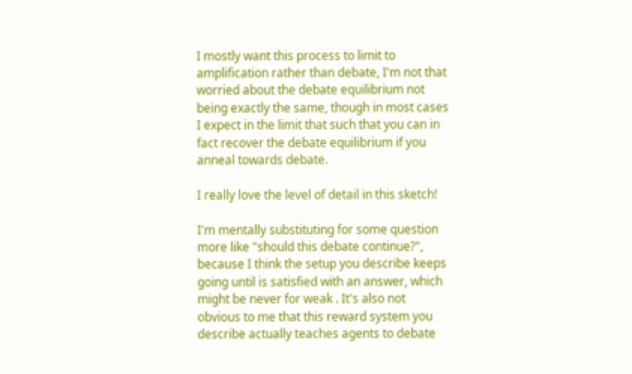I mostly want this process to limit to amplification rather than debate, I'm not that worried about the debate equilibrium not being exactly the same, though in most cases I expect in the limit that such that you can in fact recover the debate equilibrium if you anneal towards debate.

I really love the level of detail in this sketch!

I'm mentally substituting for some question more like "should this debate continue?", because I think the setup you describe keeps going until is satisfied with an answer, which might be never for weak . It's also not obvious to me that this reward system you describe actually teaches agents to debate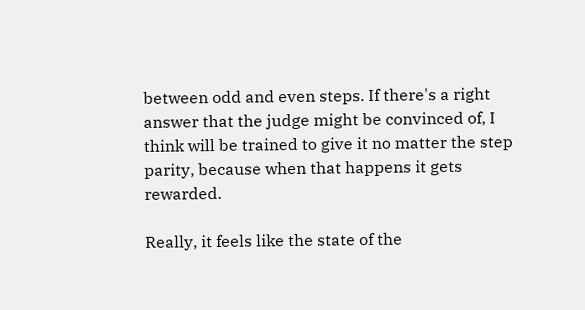between odd and even steps. If there's a right answer that the judge might be convinced of, I think will be trained to give it no matter the step parity, because when that happens it gets rewarded.

Really, it feels like the state of the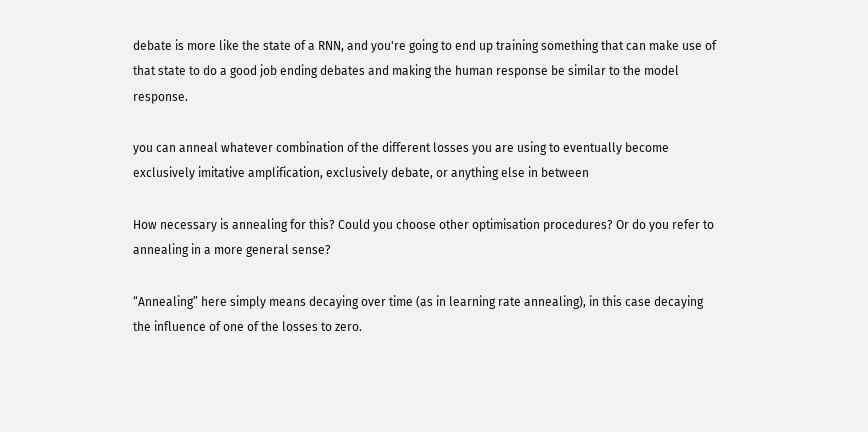debate is more like the state of a RNN, and you're going to end up training something that can make use of that state to do a good job ending debates and making the human response be similar to the model response.

you can anneal whatever combination of the different losses you are using to eventually become exclusively imitative amplification, exclusively debate, or anything else in between

How necessary is annealing for this? Could you choose other optimisation procedures? Or do you refer to annealing in a more general sense?

“Annealing” here simply means decaying over time (as in learning rate annealing), in this case decaying the influence of one of the losses to zero.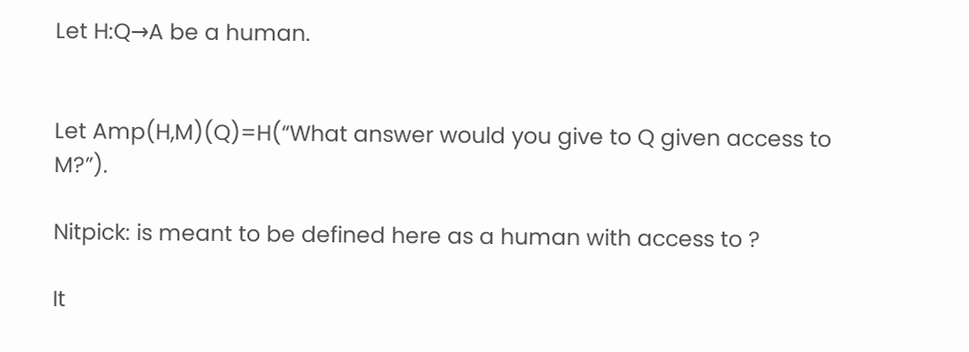Let H:Q→A be a human.


Let Amp(H,M)(Q)=H(“What answer would you give to Q given access to M?”).

Nitpick: is meant to be defined here as a human with access to ?

It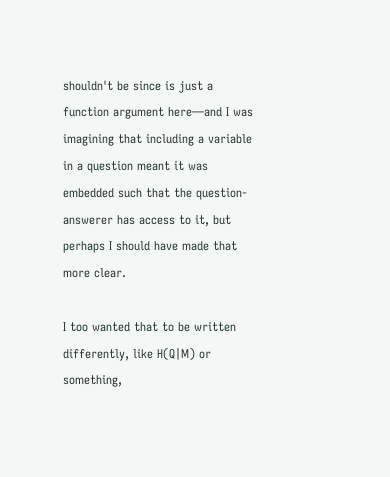shouldn't be since is just a function argument here—and I was imagining that including a variable in a question meant it was embedded such that the question-answerer has access to it, but perhaps I should have made that more clear.

I too wanted that to be written differently, like H(Q|M) or something,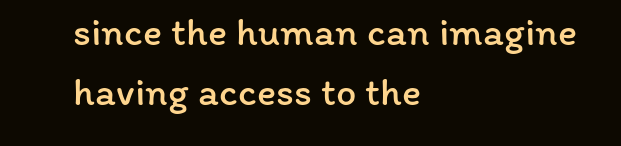since the human can imagine having access to the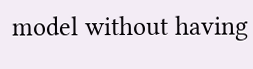model without having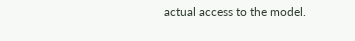actual access to the model.